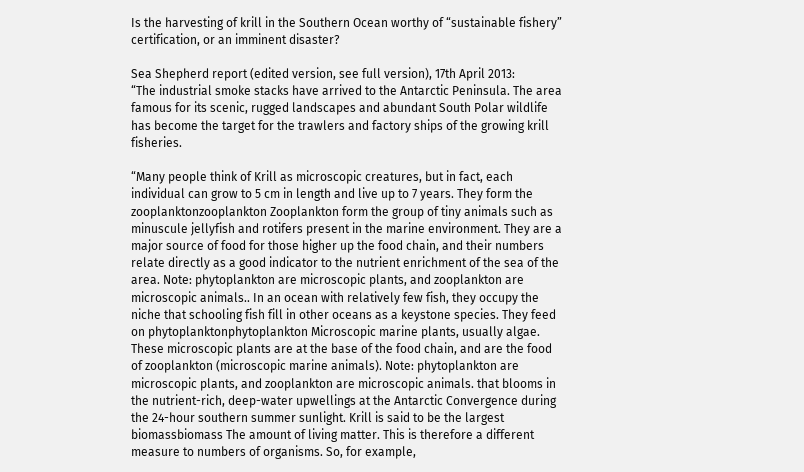Is the harvesting of krill in the Southern Ocean worthy of “sustainable fishery” certification, or an imminent disaster?

Sea Shepherd report (edited version, see full version), 17th April 2013:
“The industrial smoke stacks have arrived to the Antarctic Peninsula. The area famous for its scenic, rugged landscapes and abundant South Polar wildlife has become the target for the trawlers and factory ships of the growing krill fisheries.

“Many people think of Krill as microscopic creatures, but in fact, each individual can grow to 5 cm in length and live up to 7 years. They form the zooplanktonzooplankton Zooplankton form the group of tiny animals such as minuscule jellyfish and rotifers present in the marine environment. They are a major source of food for those higher up the food chain, and their numbers relate directly as a good indicator to the nutrient enrichment of the sea of the area. Note: phytoplankton are microscopic plants, and zooplankton are microscopic animals.. In an ocean with relatively few fish, they occupy the niche that schooling fish fill in other oceans as a keystone species. They feed on phytoplanktonphytoplankton Microscopic marine plants, usually algae. These microscopic plants are at the base of the food chain, and are the food of zooplankton (microscopic marine animals). Note: phytoplankton are microscopic plants, and zooplankton are microscopic animals. that blooms in the nutrient-rich, deep-water upwellings at the Antarctic Convergence during the 24-hour southern summer sunlight. Krill is said to be the largest biomassbiomass The amount of living matter. This is therefore a different measure to numbers of organisms. So, for example,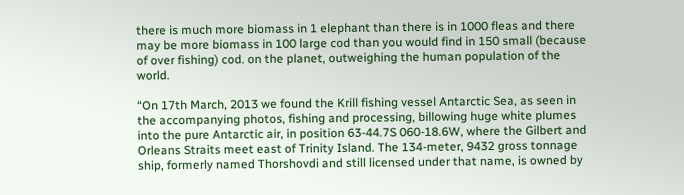there is much more biomass in 1 elephant than there is in 1000 fleas and there may be more biomass in 100 large cod than you would find in 150 small (because of over fishing) cod. on the planet, outweighing the human population of the world.

“On 17th March, 2013 we found the Krill fishing vessel Antarctic Sea, as seen in the accompanying photos, fishing and processing, billowing huge white plumes into the pure Antarctic air, in position 63-44.7S 060-18.6W, where the Gilbert and Orleans Straits meet east of Trinity Island. The 134-meter, 9432 gross tonnage ship, formerly named Thorshovdi and still licensed under that name, is owned by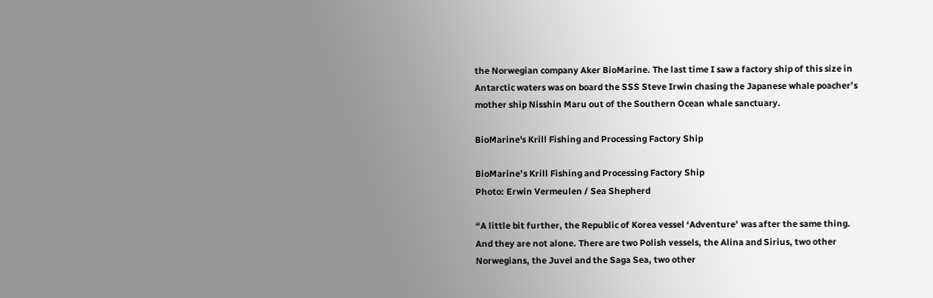the Norwegian company Aker BioMarine. The last time I saw a factory ship of this size in Antarctic waters was on board the SSS Steve Irwin chasing the Japanese whale poacher’s mother ship Nisshin Maru out of the Southern Ocean whale sanctuary.

BioMarine's Krill Fishing and Processing Factory Ship

BioMarine’s Krill Fishing and Processing Factory Ship
Photo: Erwin Vermeulen / Sea Shepherd

“A little bit further, the Republic of Korea vessel ‘Adventure’ was after the same thing. And they are not alone. There are two Polish vessels, the Alina and Sirius, two other Norwegians, the Juvel and the Saga Sea, two other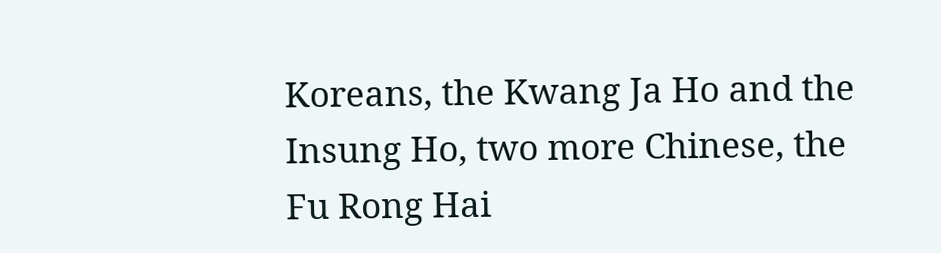Koreans, the Kwang Ja Ho and the Insung Ho, two more Chinese, the Fu Rong Hai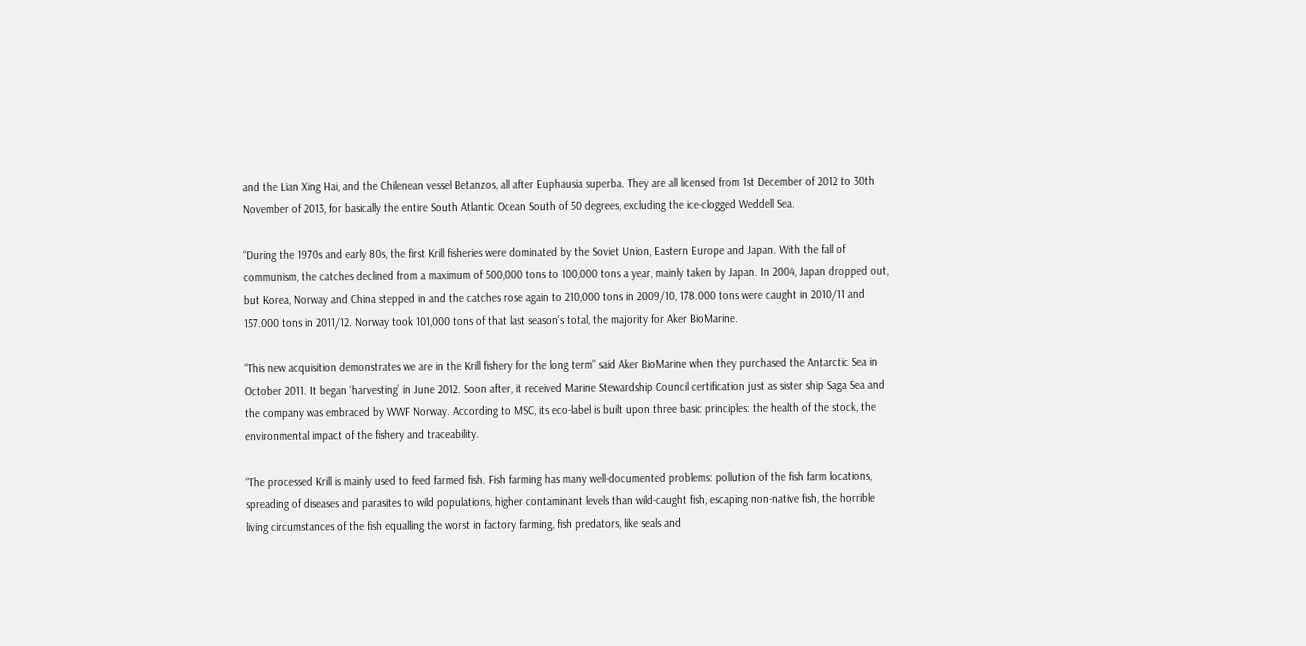and the Lian Xing Hai, and the Chilenean vessel Betanzos, all after Euphausia superba. They are all licensed from 1st December of 2012 to 30th November of 2013, for basically the entire South Atlantic Ocean South of 50 degrees, excluding the ice-clogged Weddell Sea.

“During the 1970s and early 80s, the first Krill fisheries were dominated by the Soviet Union, Eastern Europe and Japan. With the fall of communism, the catches declined from a maximum of 500,000 tons to 100,000 tons a year, mainly taken by Japan. In 2004, Japan dropped out, but Korea, Norway and China stepped in and the catches rose again to 210,000 tons in 2009/10, 178.000 tons were caught in 2010/11 and 157.000 tons in 2011/12. Norway took 101,000 tons of that last season’s total, the majority for Aker BioMarine.

“This new acquisition demonstrates we are in the Krill fishery for the long term” said Aker BioMarine when they purchased the Antarctic Sea in October 2011. It began ‘harvesting’ in June 2012. Soon after, it received Marine Stewardship Council certification just as sister ship Saga Sea and the company was embraced by WWF Norway. According to MSC, its eco-label is built upon three basic principles: the health of the stock, the environmental impact of the fishery and traceability.

“The processed Krill is mainly used to feed farmed fish. Fish farming has many well-documented problems: pollution of the fish farm locations, spreading of diseases and parasites to wild populations, higher contaminant levels than wild-caught fish, escaping non-native fish, the horrible living circumstances of the fish equalling the worst in factory farming, fish predators, like seals and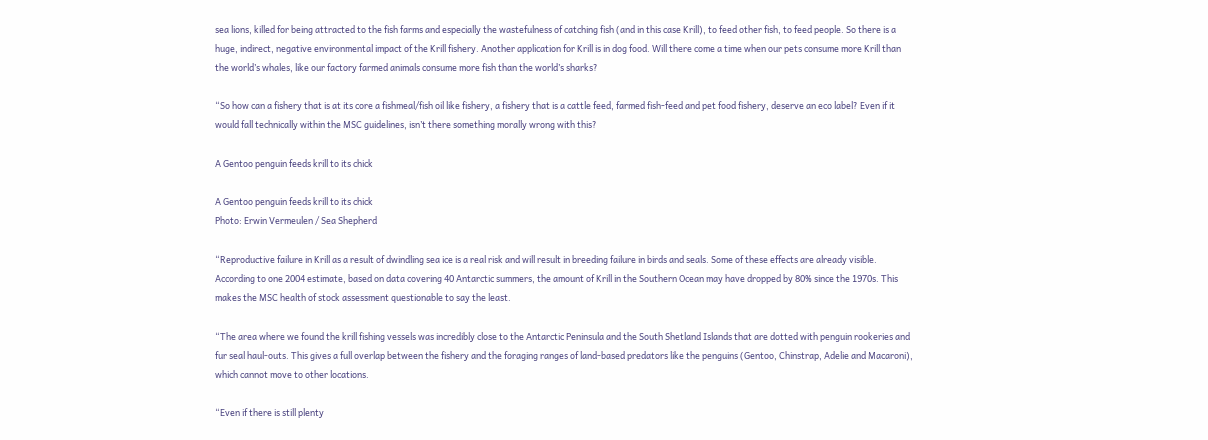sea lions, killed for being attracted to the fish farms and especially the wastefulness of catching fish (and in this case Krill), to feed other fish, to feed people. So there is a huge, indirect, negative environmental impact of the Krill fishery. Another application for Krill is in dog food. Will there come a time when our pets consume more Krill than the world’s whales, like our factory farmed animals consume more fish than the world’s sharks?

“So how can a fishery that is at its core a fishmeal/fish oil like fishery, a fishery that is a cattle feed, farmed fish-feed and pet food fishery, deserve an eco label? Even if it would fall technically within the MSC guidelines, isn’t there something morally wrong with this?

A Gentoo penguin feeds krill to its chick

A Gentoo penguin feeds krill to its chick
Photo: Erwin Vermeulen / Sea Shepherd

“Reproductive failure in Krill as a result of dwindling sea ice is a real risk and will result in breeding failure in birds and seals. Some of these effects are already visible. According to one 2004 estimate, based on data covering 40 Antarctic summers, the amount of Krill in the Southern Ocean may have dropped by 80% since the 1970s. This makes the MSC health of stock assessment questionable to say the least.

“The area where we found the krill fishing vessels was incredibly close to the Antarctic Peninsula and the South Shetland Islands that are dotted with penguin rookeries and fur seal haul-outs. This gives a full overlap between the fishery and the foraging ranges of land-based predators like the penguins (Gentoo, Chinstrap, Adelie and Macaroni), which cannot move to other locations.

“Even if there is still plenty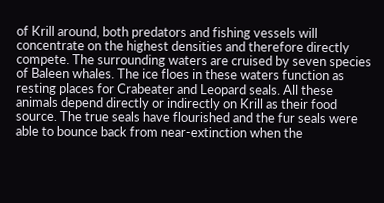of Krill around, both predators and fishing vessels will concentrate on the highest densities and therefore directly compete. The surrounding waters are cruised by seven species of Baleen whales. The ice floes in these waters function as resting places for Crabeater and Leopard seals. All these animals depend directly or indirectly on Krill as their food source. The true seals have flourished and the fur seals were able to bounce back from near-extinction when the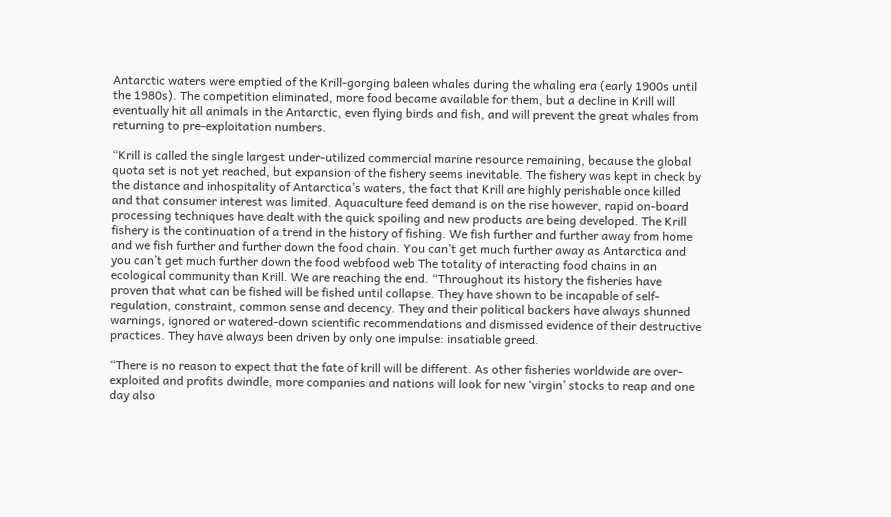Antarctic waters were emptied of the Krill-gorging baleen whales during the whaling era (early 1900s until the 1980s). The competition eliminated, more food became available for them, but a decline in Krill will eventually hit all animals in the Antarctic, even flying birds and fish, and will prevent the great whales from returning to pre-exploitation numbers.

“Krill is called the single largest under-utilized commercial marine resource remaining, because the global quota set is not yet reached, but expansion of the fishery seems inevitable. The fishery was kept in check by the distance and inhospitality of Antarctica’s waters, the fact that Krill are highly perishable once killed and that consumer interest was limited. Aquaculture feed demand is on the rise however, rapid on-board processing techniques have dealt with the quick spoiling and new products are being developed. The Krill fishery is the continuation of a trend in the history of fishing. We fish further and further away from home and we fish further and further down the food chain. You can’t get much further away as Antarctica and you can’t get much further down the food webfood web The totality of interacting food chains in an ecological community than Krill. We are reaching the end. “Throughout its history the fisheries have proven that what can be fished will be fished until collapse. They have shown to be incapable of self-regulation, constraint, common sense and decency. They and their political backers have always shunned warnings, ignored or watered-down scientific recommendations and dismissed evidence of their destructive practices. They have always been driven by only one impulse: insatiable greed.

“There is no reason to expect that the fate of krill will be different. As other fisheries worldwide are over-exploited and profits dwindle, more companies and nations will look for new ‘virgin’ stocks to reap and one day also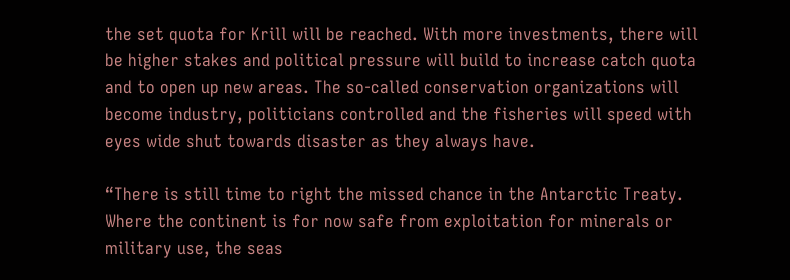the set quota for Krill will be reached. With more investments, there will be higher stakes and political pressure will build to increase catch quota and to open up new areas. The so-called conservation organizations will become industry, politicians controlled and the fisheries will speed with eyes wide shut towards disaster as they always have.

“There is still time to right the missed chance in the Antarctic Treaty. Where the continent is for now safe from exploitation for minerals or military use, the seas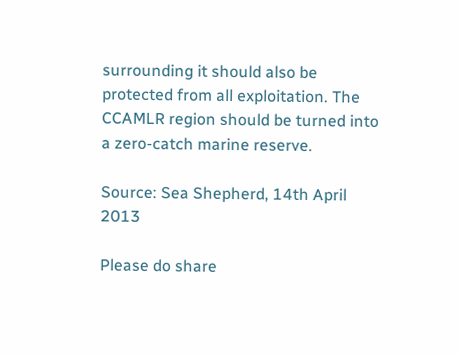surrounding it should also be protected from all exploitation. The CCAMLR region should be turned into a zero-catch marine reserve.

Source: Sea Shepherd, 14th April 2013

Please do share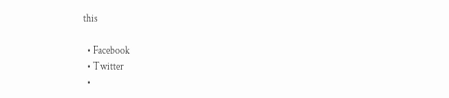this

  • Facebook
  • Twitter
  •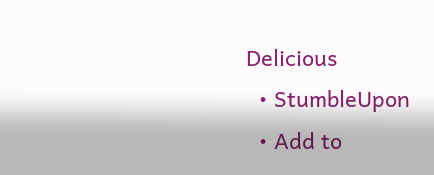Delicious
  • StumbleUpon
  • Add to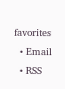favorites
  • Email
  • RSS